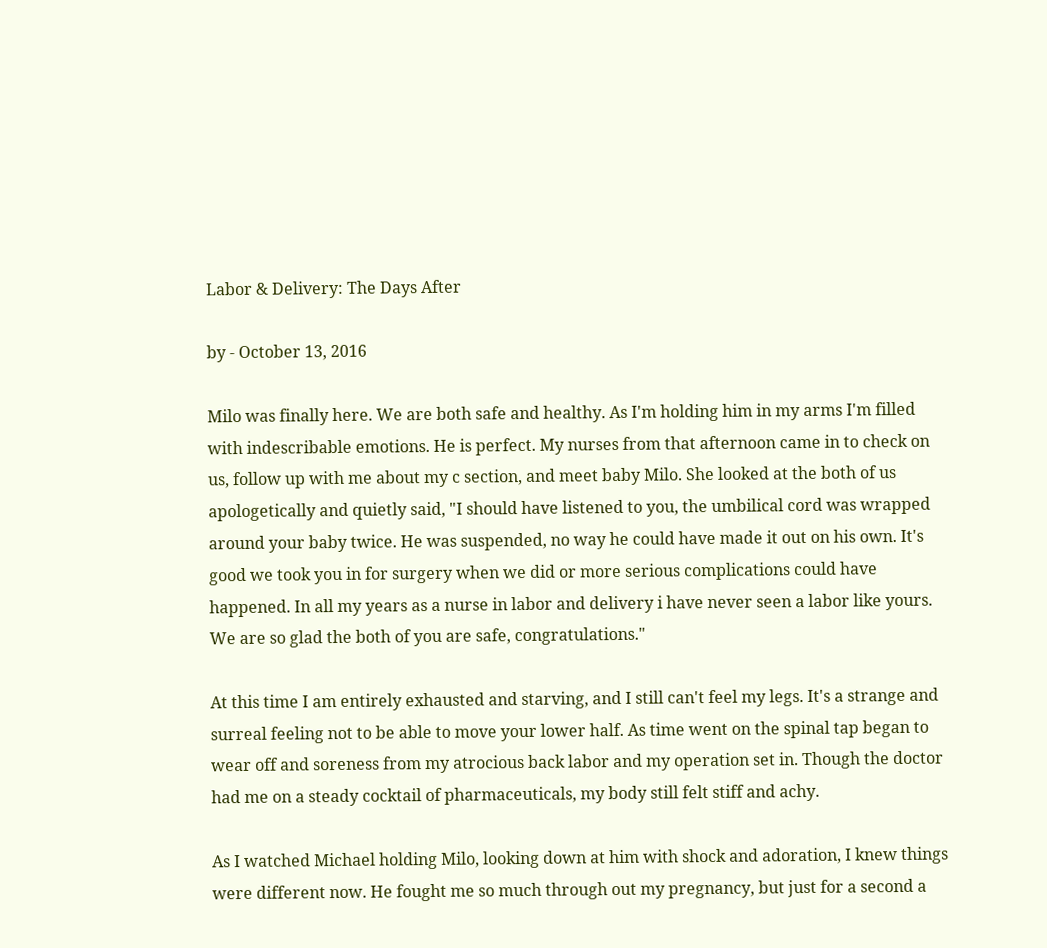Labor & Delivery: The Days After

by - October 13, 2016

Milo was finally here. We are both safe and healthy. As I'm holding him in my arms I'm filled with indescribable emotions. He is perfect. My nurses from that afternoon came in to check on us, follow up with me about my c section, and meet baby Milo. She looked at the both of us apologetically and quietly said, "I should have listened to you, the umbilical cord was wrapped around your baby twice. He was suspended, no way he could have made it out on his own. It's good we took you in for surgery when we did or more serious complications could have happened. In all my years as a nurse in labor and delivery i have never seen a labor like yours. We are so glad the both of you are safe, congratulations."

At this time I am entirely exhausted and starving, and I still can't feel my legs. It's a strange and surreal feeling not to be able to move your lower half. As time went on the spinal tap began to wear off and soreness from my atrocious back labor and my operation set in. Though the doctor had me on a steady cocktail of pharmaceuticals, my body still felt stiff and achy.

As I watched Michael holding Milo, looking down at him with shock and adoration, I knew things were different now. He fought me so much through out my pregnancy, but just for a second a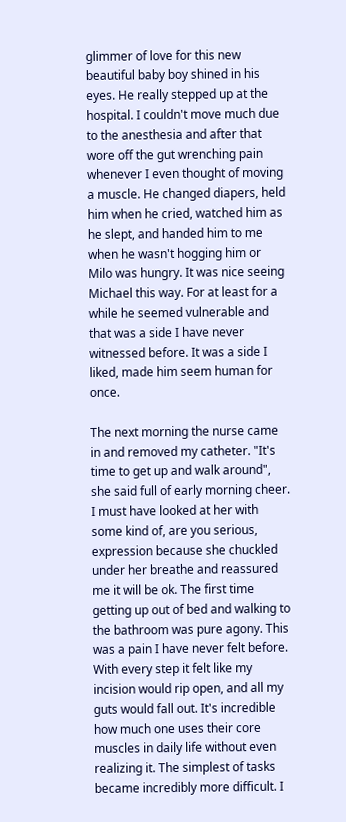glimmer of love for this new beautiful baby boy shined in his eyes. He really stepped up at the hospital. I couldn't move much due to the anesthesia and after that wore off the gut wrenching pain whenever I even thought of moving a muscle. He changed diapers, held him when he cried, watched him as he slept, and handed him to me when he wasn't hogging him or Milo was hungry. It was nice seeing Michael this way. For at least for a while he seemed vulnerable and that was a side I have never witnessed before. It was a side I liked, made him seem human for once.

The next morning the nurse came in and removed my catheter. "It's time to get up and walk around", she said full of early morning cheer. I must have looked at her with some kind of, are you serious, expression because she chuckled under her breathe and reassured me it will be ok. The first time getting up out of bed and walking to the bathroom was pure agony. This was a pain I have never felt before. With every step it felt like my incision would rip open, and all my guts would fall out. It's incredible how much one uses their core muscles in daily life without even realizing it. The simplest of tasks became incredibly more difficult. I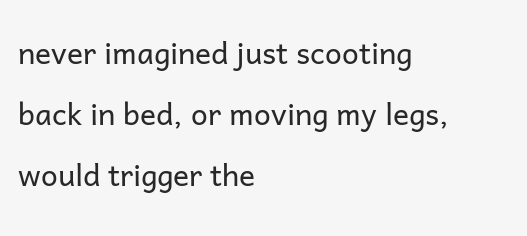never imagined just scooting back in bed, or moving my legs, would trigger the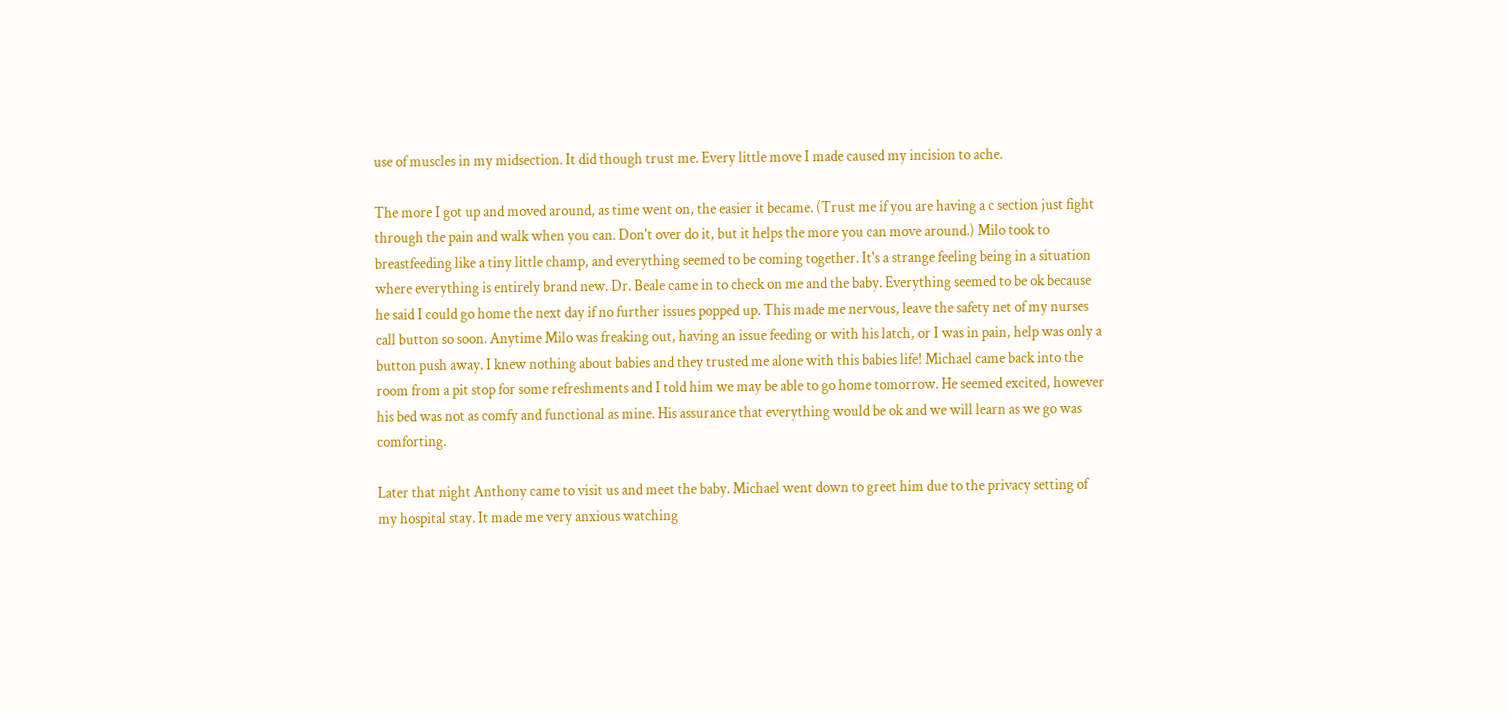use of muscles in my midsection. It did though trust me. Every little move I made caused my incision to ache.

The more I got up and moved around, as time went on, the easier it became. (Trust me if you are having a c section just fight through the pain and walk when you can. Don't over do it, but it helps the more you can move around.) Milo took to breastfeeding like a tiny little champ, and everything seemed to be coming together. It's a strange feeling being in a situation where everything is entirely brand new. Dr. Beale came in to check on me and the baby. Everything seemed to be ok because he said I could go home the next day if no further issues popped up. This made me nervous, leave the safety net of my nurses call button so soon. Anytime Milo was freaking out, having an issue feeding or with his latch, or I was in pain, help was only a button push away. I knew nothing about babies and they trusted me alone with this babies life! Michael came back into the room from a pit stop for some refreshments and I told him we may be able to go home tomorrow. He seemed excited, however his bed was not as comfy and functional as mine. His assurance that everything would be ok and we will learn as we go was comforting.

Later that night Anthony came to visit us and meet the baby. Michael went down to greet him due to the privacy setting of my hospital stay. It made me very anxious watching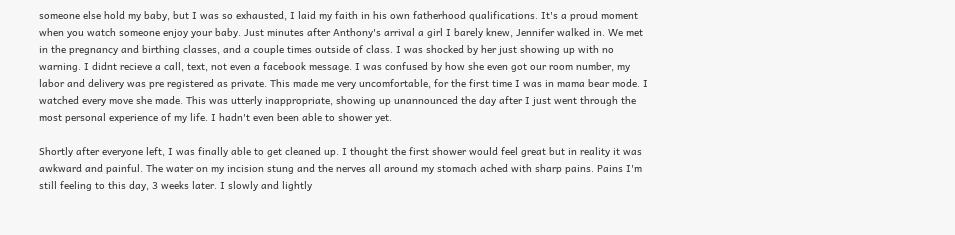someone else hold my baby, but I was so exhausted, I laid my faith in his own fatherhood qualifications. It's a proud moment when you watch someone enjoy your baby. Just minutes after Anthony's arrival a girl I barely knew, Jennifer walked in. We met in the pregnancy and birthing classes, and a couple times outside of class. I was shocked by her just showing up with no warning. I didnt recieve a call, text, not even a facebook message. I was confused by how she even got our room number, my labor and delivery was pre registered as private. This made me very uncomfortable, for the first time I was in mama bear mode. I watched every move she made. This was utterly inappropriate, showing up unannounced the day after I just went through the most personal experience of my life. I hadn't even been able to shower yet.

Shortly after everyone left, I was finally able to get cleaned up. I thought the first shower would feel great but in reality it was awkward and painful. The water on my incision stung and the nerves all around my stomach ached with sharp pains. Pains I'm still feeling to this day, 3 weeks later. I slowly and lightly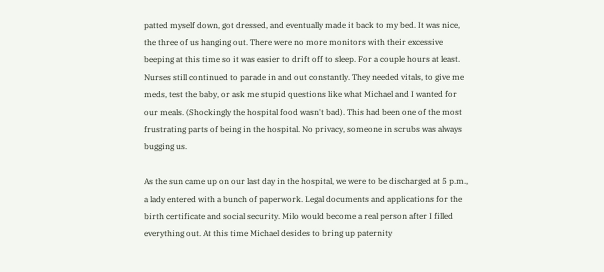patted myself down, got dressed, and eventually made it back to my bed. It was nice, the three of us hanging out. There were no more monitors with their excessive beeping at this time so it was easier to drift off to sleep. For a couple hours at least. Nurses still continued to parade in and out constantly. They needed vitals, to give me meds, test the baby, or ask me stupid questions like what Michael and I wanted for our meals. (Shockingly the hospital food wasn't bad). This had been one of the most frustrating parts of being in the hospital. No privacy, someone in scrubs was always bugging us.

As the sun came up on our last day in the hospital, we were to be discharged at 5 p.m., a lady entered with a bunch of paperwork. Legal documents and applications for the birth certificate and social security. Milo would become a real person after I filled everything out. At this time Michael desides to bring up paternity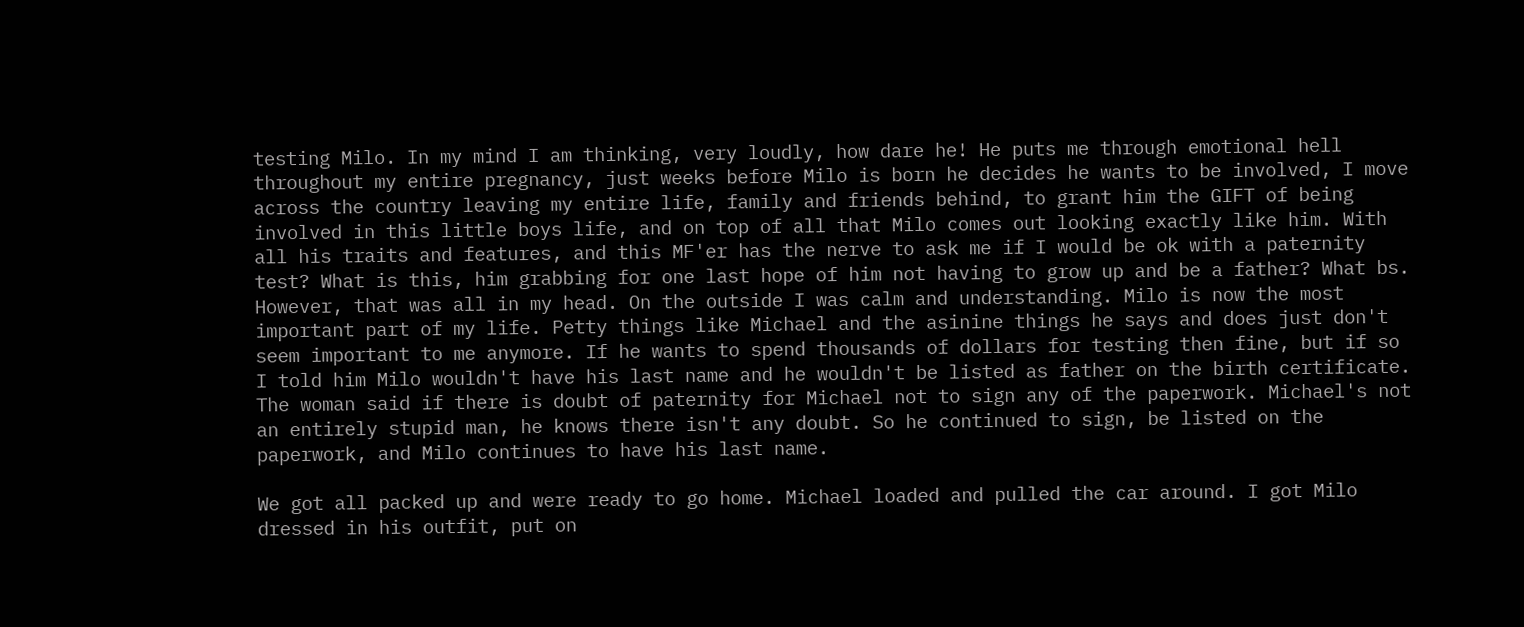testing Milo. In my mind I am thinking, very loudly, how dare he! He puts me through emotional hell throughout my entire pregnancy, just weeks before Milo is born he decides he wants to be involved, I move across the country leaving my entire life, family and friends behind, to grant him the GIFT of being involved in this little boys life, and on top of all that Milo comes out looking exactly like him. With all his traits and features, and this MF'er has the nerve to ask me if I would be ok with a paternity test? What is this, him grabbing for one last hope of him not having to grow up and be a father? What bs. However, that was all in my head. On the outside I was calm and understanding. Milo is now the most important part of my life. Petty things like Michael and the asinine things he says and does just don't seem important to me anymore. If he wants to spend thousands of dollars for testing then fine, but if so I told him Milo wouldn't have his last name and he wouldn't be listed as father on the birth certificate. The woman said if there is doubt of paternity for Michael not to sign any of the paperwork. Michael's not an entirely stupid man, he knows there isn't any doubt. So he continued to sign, be listed on the paperwork, and Milo continues to have his last name.

We got all packed up and were ready to go home. Michael loaded and pulled the car around. I got Milo dressed in his outfit, put on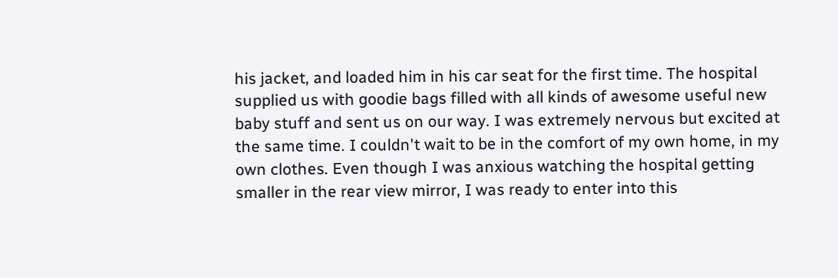his jacket, and loaded him in his car seat for the first time. The hospital supplied us with goodie bags filled with all kinds of awesome useful new baby stuff and sent us on our way. I was extremely nervous but excited at the same time. I couldn't wait to be in the comfort of my own home, in my own clothes. Even though I was anxious watching the hospital getting smaller in the rear view mirror, I was ready to enter into this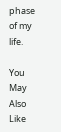phase of my life.

You May Also Like